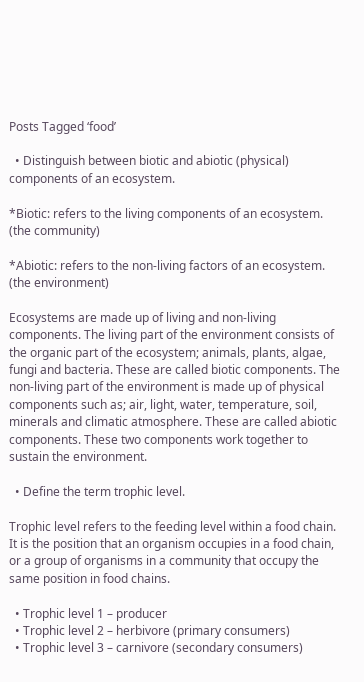Posts Tagged ‘food’

  • Distinguish between biotic and abiotic (physical) components of an ecosystem.

*Biotic: refers to the living components of an ecosystem. (the community)

*Abiotic: refers to the non-living factors of an ecosystem. (the environment)

Ecosystems are made up of living and non-living components. The living part of the environment consists of the organic part of the ecosystem; animals, plants, algae, fungi and bacteria. These are called biotic components. The non-living part of the environment is made up of physical components such as; air, light, water, temperature, soil, minerals and climatic atmosphere. These are called abiotic components. These two components work together to sustain the environment.

  • Define the term trophic level.

Trophic level refers to the feeding level within a food chain. It is the position that an organism occupies in a food chain, or a group of organisms in a community that occupy the same position in food chains.

  • Trophic level 1 – producer
  • Trophic level 2 – herbivore (primary consumers)
  • Trophic level 3 – carnivore (secondary consumers)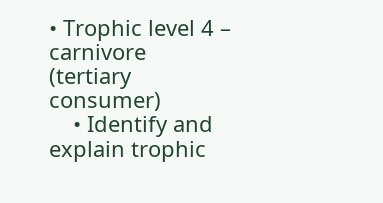• Trophic level 4 – carnivore (tertiary consumer)
    • Identify and explain trophic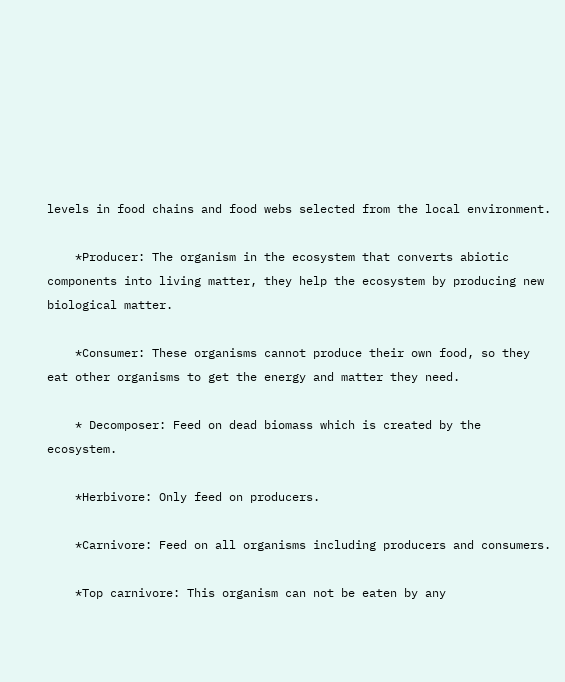levels in food chains and food webs selected from the local environment.

    *Producer: The organism in the ecosystem that converts abiotic components into living matter, they help the ecosystem by producing new biological matter.

    *Consumer: These organisms cannot produce their own food, so they eat other organisms to get the energy and matter they need.

    * Decomposer: Feed on dead biomass which is created by the ecosystem.

    *Herbivore: Only feed on producers.

    *Carnivore: Feed on all organisms including producers and consumers.

    *Top carnivore: This organism can not be eaten by any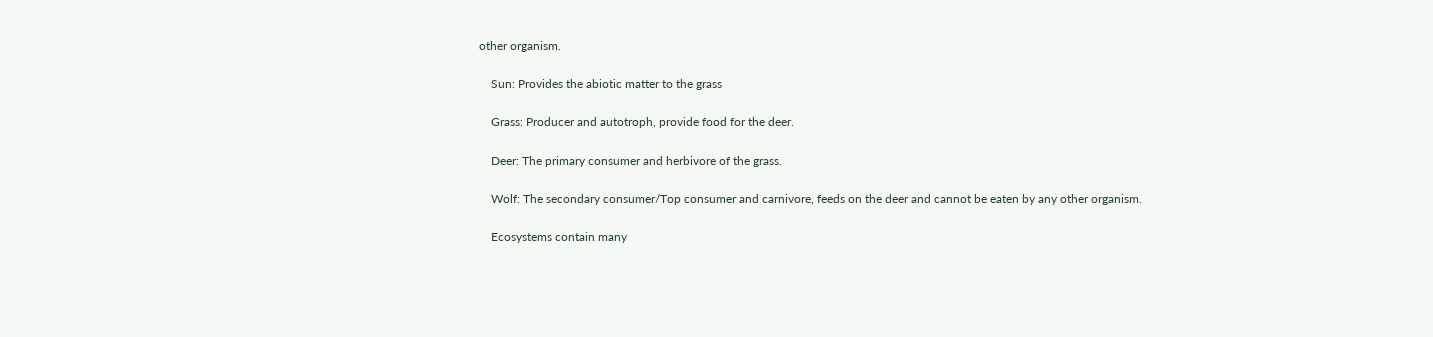other organism.

    Sun: Provides the abiotic matter to the grass

    Grass: Producer and autotroph, provide food for the deer.

    Deer: The primary consumer and herbivore of the grass.

    Wolf: The secondary consumer/Top consumer and carnivore, feeds on the deer and cannot be eaten by any other organism.

    Ecosystems contain many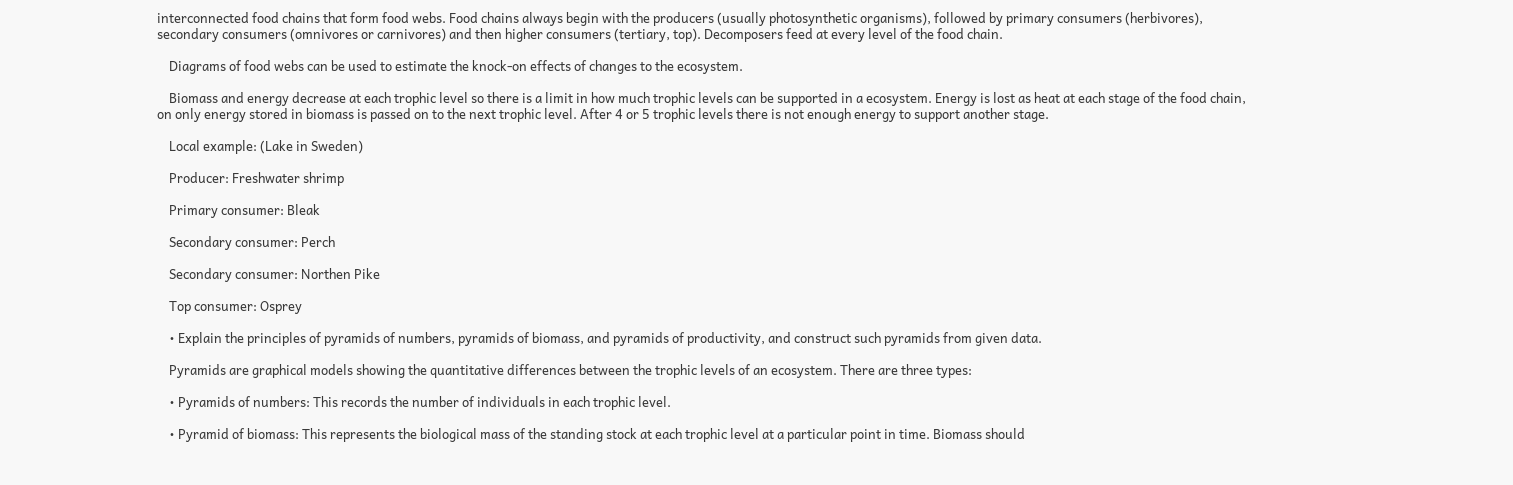interconnected food chains that form food webs. Food chains always begin with the producers (usually photosynthetic organisms), followed by primary consumers (herbivores), secondary consumers (omnivores or carnivores) and then higher consumers (tertiary, top). Decomposers feed at every level of the food chain.

    Diagrams of food webs can be used to estimate the knock-on effects of changes to the ecosystem.

    Biomass and energy decrease at each trophic level so there is a limit in how much trophic levels can be supported in a ecosystem. Energy is lost as heat at each stage of the food chain, on only energy stored in biomass is passed on to the next trophic level. After 4 or 5 trophic levels there is not enough energy to support another stage.

    Local example: (Lake in Sweden)

    Producer: Freshwater shrimp

    Primary consumer: Bleak

    Secondary consumer: Perch

    Secondary consumer: Northen Pike

    Top consumer: Osprey

    • Explain the principles of pyramids of numbers, pyramids of biomass, and pyramids of productivity, and construct such pyramids from given data.

    Pyramids are graphical models showing the quantitative differences between the trophic levels of an ecosystem. There are three types:

    • Pyramids of numbers: This records the number of individuals in each trophic level.

    • Pyramid of biomass: This represents the biological mass of the standing stock at each trophic level at a particular point in time. Biomass should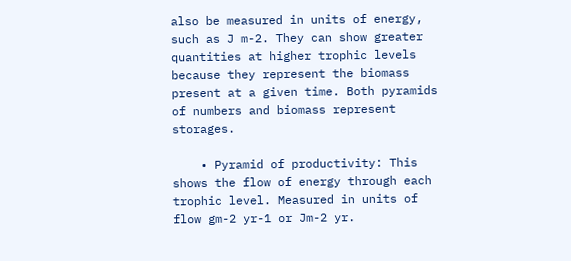also be measured in units of energy, such as J m-2. They can show greater quantities at higher trophic levels because they represent the biomass present at a given time. Both pyramids of numbers and biomass represent storages.

    • Pyramid of productivity: This shows the flow of energy through each trophic level. Measured in units of flow gm-2 yr-1 or Jm-2 yr.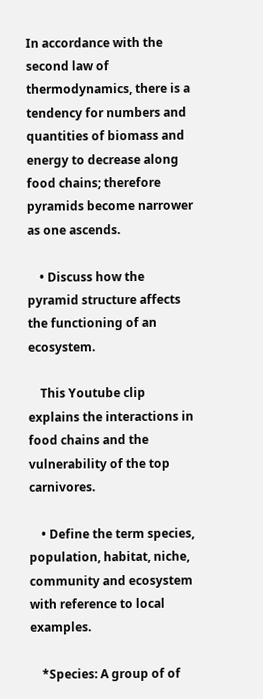In accordance with the second law of thermodynamics, there is a tendency for numbers and quantities of biomass and energy to decrease along food chains; therefore pyramids become narrower as one ascends.

    • Discuss how the pyramid structure affects the functioning of an ecosystem.

    This Youtube clip explains the interactions in food chains and the vulnerability of the top carnivores.

    • Define the term species, population, habitat, niche, community and ecosystem with reference to local examples.

    *Species: A group of of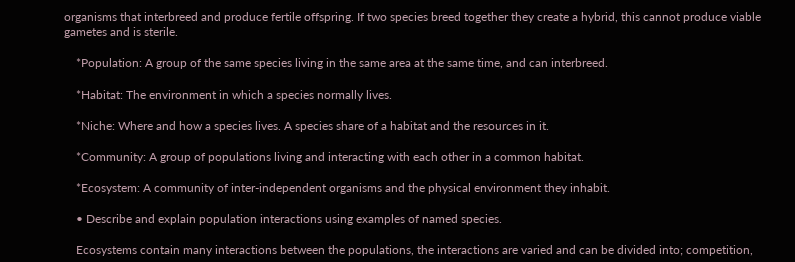organisms that interbreed and produce fertile offspring. If two species breed together they create a hybrid, this cannot produce viable gametes and is sterile.

    *Population: A group of the same species living in the same area at the same time, and can interbreed.

    *Habitat: The environment in which a species normally lives.

    *Niche: Where and how a species lives. A species share of a habitat and the resources in it.

    *Community: A group of populations living and interacting with each other in a common habitat.

    *Ecosystem: A community of inter-independent organisms and the physical environment they inhabit.

    • Describe and explain population interactions using examples of named species.

    Ecosystems contain many interactions between the populations, the interactions are varied and can be divided into; competition,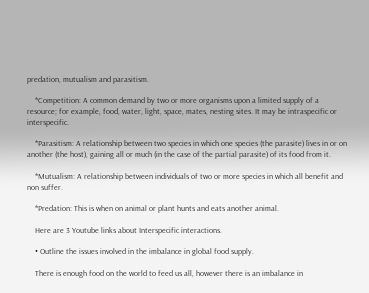predation, mutualism and parasitism.

    *Competition: A common demand by two or more organisms upon a limited supply of a resource; for example, food, water, light, space, mates, nesting sites. It may be intraspecific or interspecific.

    *Parasitism: A relationship between two species in which one species (the parasite) lives in or on another (the host), gaining all or much (in the case of the partial parasite) of its food from it.

    *Mutualism: A relationship between individuals of two or more species in which all benefit and non suffer.

    *Predation: This is when on animal or plant hunts and eats another animal.

    Here are 3 Youtube links about Interspecific interactions.

    • Outline the issues involved in the imbalance in global food supply.

    There is enough food on the world to feed us all, however there is an imbalance in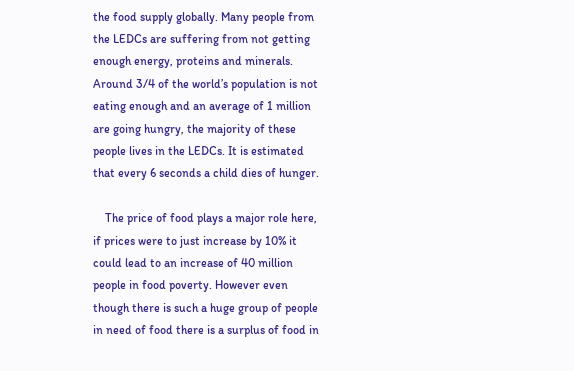the food supply globally. Many people from the LEDCs are suffering from not getting enough energy, proteins and minerals. Around 3/4 of the world’s population is not eating enough and an average of 1 million are going hungry, the majority of these people lives in the LEDCs. It is estimated that every 6 seconds a child dies of hunger.

    The price of food plays a major role here, if prices were to just increase by 10% it could lead to an increase of 40 million people in food poverty. However even though there is such a huge group of people in need of food there is a surplus of food in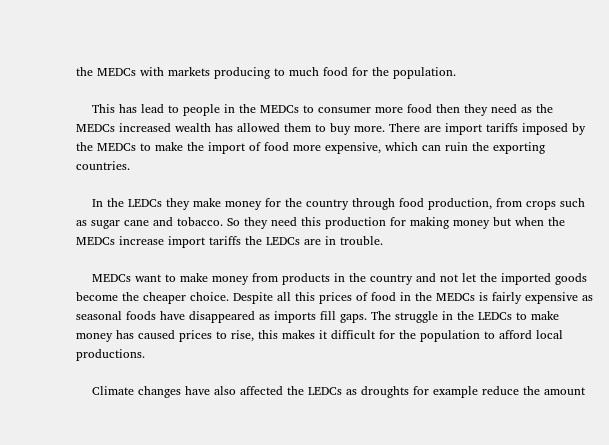the MEDCs with markets producing to much food for the population.

    This has lead to people in the MEDCs to consumer more food then they need as the MEDCs increased wealth has allowed them to buy more. There are import tariffs imposed by the MEDCs to make the import of food more expensive, which can ruin the exporting countries.

    In the LEDCs they make money for the country through food production, from crops such as sugar cane and tobacco. So they need this production for making money but when the MEDCs increase import tariffs the LEDCs are in trouble.

    MEDCs want to make money from products in the country and not let the imported goods become the cheaper choice. Despite all this prices of food in the MEDCs is fairly expensive as seasonal foods have disappeared as imports fill gaps. The struggle in the LEDCs to make money has caused prices to rise, this makes it difficult for the population to afford local productions.

    Climate changes have also affected the LEDCs as droughts for example reduce the amount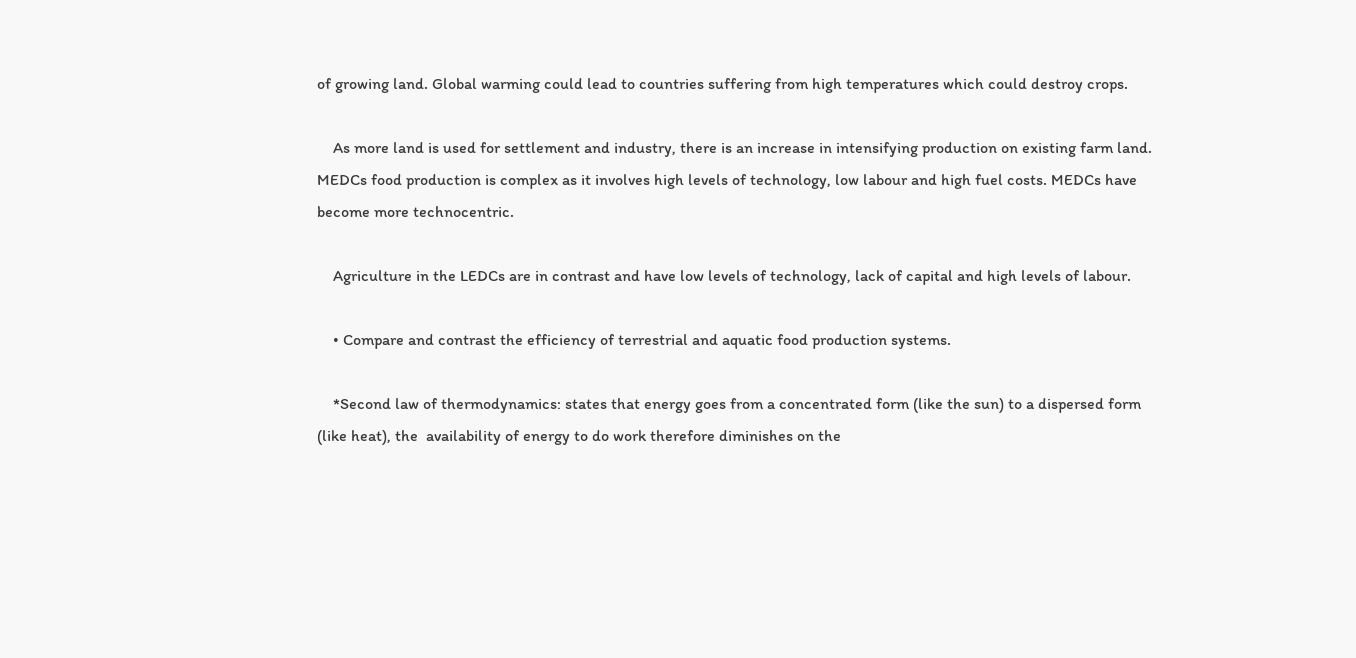of growing land. Global warming could lead to countries suffering from high temperatures which could destroy crops.

    As more land is used for settlement and industry, there is an increase in intensifying production on existing farm land. MEDCs food production is complex as it involves high levels of technology, low labour and high fuel costs. MEDCs have become more technocentric.

    Agriculture in the LEDCs are in contrast and have low levels of technology, lack of capital and high levels of labour.

    • Compare and contrast the efficiency of terrestrial and aquatic food production systems.

    *Second law of thermodynamics: states that energy goes from a concentrated form (like the sun) to a dispersed form (like heat), the  availability of energy to do work therefore diminishes on the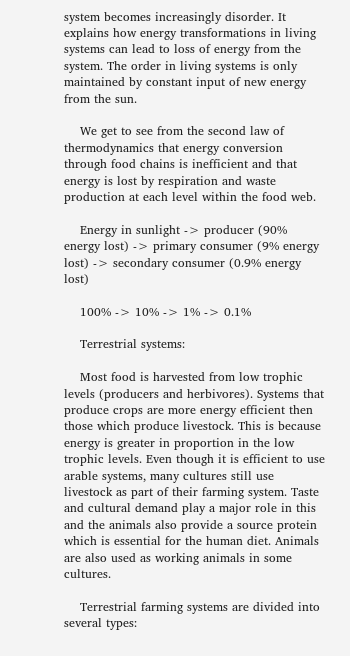system becomes increasingly disorder. It explains how energy transformations in living systems can lead to loss of energy from the system. The order in living systems is only maintained by constant input of new energy from the sun.

    We get to see from the second law of thermodynamics that energy conversion through food chains is inefficient and that energy is lost by respiration and waste production at each level within the food web.

    Energy in sunlight -> producer (90% energy lost) -> primary consumer (9% energy lost) -> secondary consumer (0.9% energy lost)

    100% -> 10% -> 1% -> 0.1%

    Terrestrial systems:

    Most food is harvested from low trophic levels (producers and herbivores). Systems that produce crops are more energy efficient then those which produce livestock. This is because energy is greater in proportion in the low trophic levels. Even though it is efficient to use arable systems, many cultures still use livestock as part of their farming system. Taste and cultural demand play a major role in this and the animals also provide a source protein which is essential for the human diet. Animals are also used as working animals in some cultures.

    Terrestrial farming systems are divided into several types: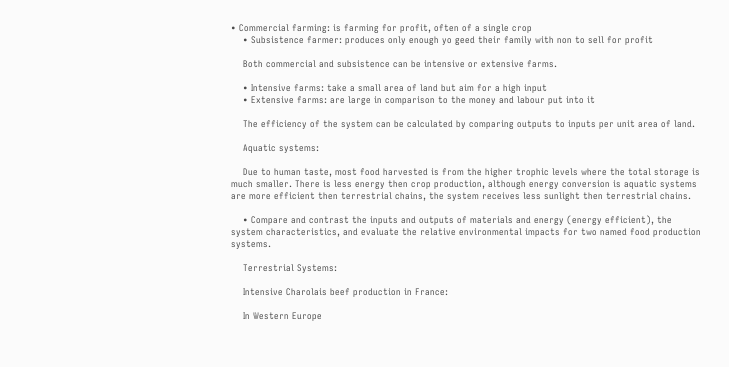• Commercial farming: is farming for profit, often of a single crop
    • Subsistence farmer: produces only enough yo geed their family with non to sell for profit

    Both commercial and subsistence can be intensive or extensive farms.

    • Intensive farms: take a small area of land but aim for a high input
    • Extensive farms: are large in comparison to the money and labour put into it

    The efficiency of the system can be calculated by comparing outputs to inputs per unit area of land.

    Aquatic systems:

    Due to human taste, most food harvested is from the higher trophic levels where the total storage is much smaller. There is less energy then crop production, although energy conversion is aquatic systems are more efficient then terrestrial chains, the system receives less sunlight then terrestrial chains.

    • Compare and contrast the inputs and outputs of materials and energy (energy efficient), the system characteristics, and evaluate the relative environmental impacts for two named food production systems.

    Terrestrial Systems:

    Intensive Charolais beef production in France:

    In Western Europe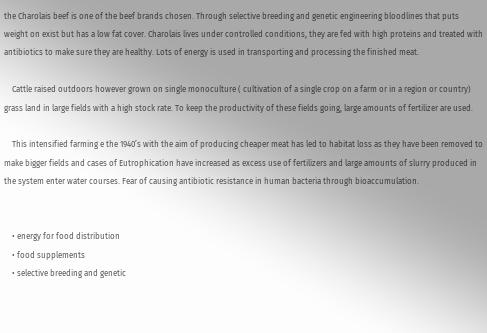the Charolais beef is one of the beef brands chosen. Through selective breeding and genetic engineering bloodlines that puts weight on exist but has a low fat cover. Charolais lives under controlled conditions, they are fed with high proteins and treated with antibiotics to make sure they are healthy. Lots of energy is used in transporting and processing the finished meat.

    Cattle raised outdoors however grown on single monoculture ( cultivation of a single crop on a farm or in a region or country) grass land in large fields with a high stock rate. To keep the productivity of these fields going, large amounts of fertilizer are used.

    This intensified farming e the 1940’s with the aim of producing cheaper meat has led to habitat loss as they have been removed to make bigger fields and cases of Eutrophication have increased as excess use of fertilizers and large amounts of slurry produced in the system enter water courses. Fear of causing antibiotic resistance in human bacteria through bioaccumulation.


    • energy for food distribution
    • food supplements
    • selective breeding and genetic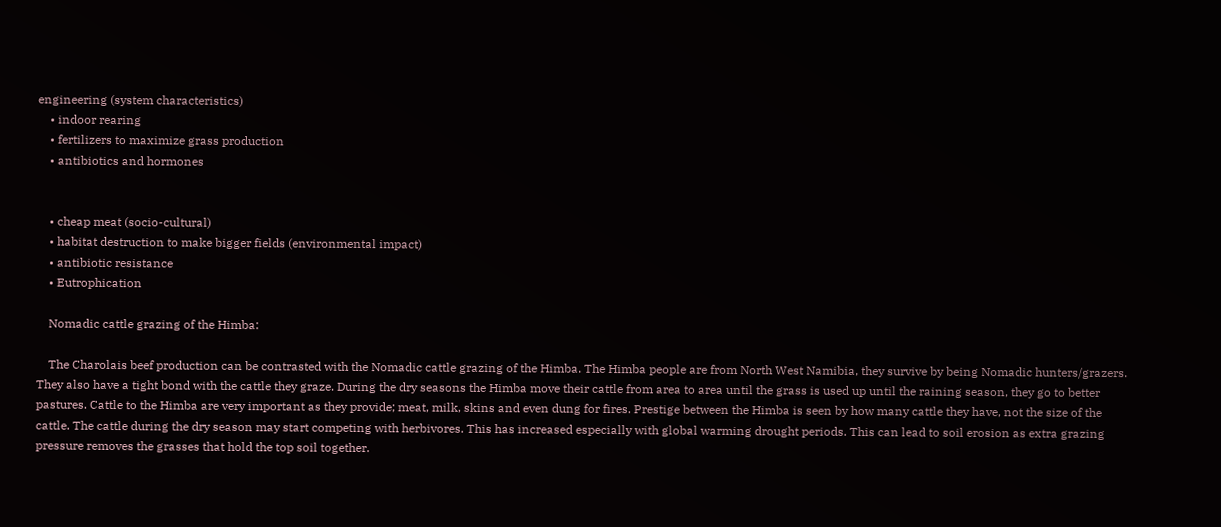engineering (system characteristics)
    • indoor rearing
    • fertilizers to maximize grass production
    • antibiotics and hormones


    • cheap meat (socio-cultural)
    • habitat destruction to make bigger fields (environmental impact)
    • antibiotic resistance
    • Eutrophication

    Nomadic cattle grazing of the Himba:

    The Charolais beef production can be contrasted with the Nomadic cattle grazing of the Himba. The Himba people are from North West Namibia, they survive by being Nomadic hunters/grazers. They also have a tight bond with the cattle they graze. During the dry seasons the Himba move their cattle from area to area until the grass is used up until the raining season, they go to better pastures. Cattle to the Himba are very important as they provide; meat, milk, skins and even dung for fires. Prestige between the Himba is seen by how many cattle they have, not the size of the cattle. The cattle during the dry season may start competing with herbivores. This has increased especially with global warming drought periods. This can lead to soil erosion as extra grazing pressure removes the grasses that hold the top soil together.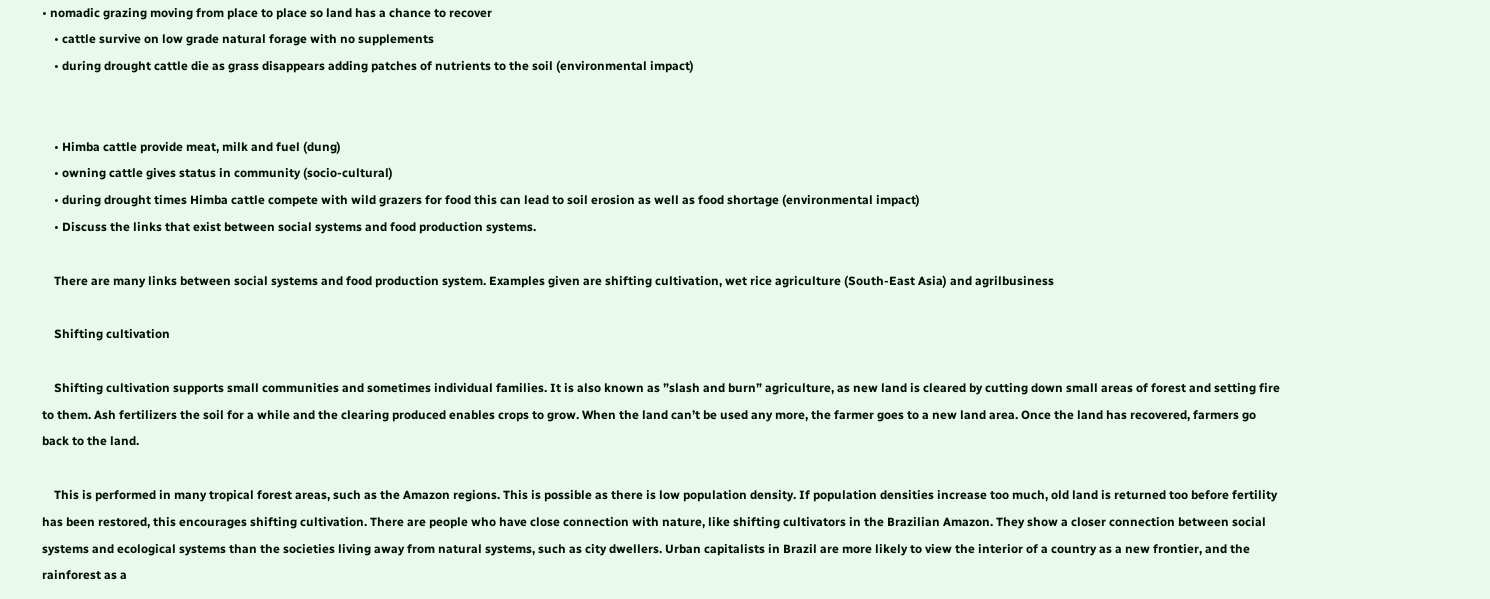• nomadic grazing moving from place to place so land has a chance to recover
    • cattle survive on low grade natural forage with no supplements
    • during drought cattle die as grass disappears adding patches of nutrients to the soil (environmental impact)


    • Himba cattle provide meat, milk and fuel (dung)
    • owning cattle gives status in community (socio-cultural)
    • during drought times Himba cattle compete with wild grazers for food this can lead to soil erosion as well as food shortage (environmental impact)
    • Discuss the links that exist between social systems and food production systems.

    There are many links between social systems and food production system. Examples given are shifting cultivation, wet rice agriculture (South-East Asia) and agrilbusiness

    Shifting cultivation

    Shifting cultivation supports small communities and sometimes individual families. It is also known as ”slash and burn” agriculture, as new land is cleared by cutting down small areas of forest and setting fire to them. Ash fertilizers the soil for a while and the clearing produced enables crops to grow. When the land can’t be used any more, the farmer goes to a new land area. Once the land has recovered, farmers go back to the land.

    This is performed in many tropical forest areas, such as the Amazon regions. This is possible as there is low population density. If population densities increase too much, old land is returned too before fertility has been restored, this encourages shifting cultivation. There are people who have close connection with nature, like shifting cultivators in the Brazilian Amazon. They show a closer connection between social systems and ecological systems than the societies living away from natural systems, such as city dwellers. Urban capitalists in Brazil are more likely to view the interior of a country as a new frontier, and the rainforest as a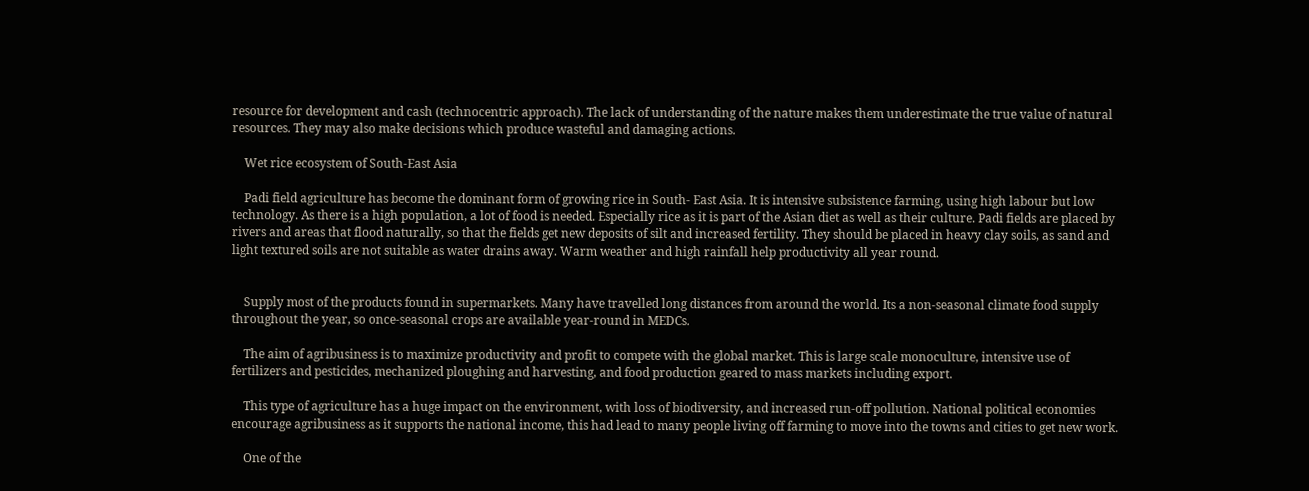resource for development and cash (technocentric approach). The lack of understanding of the nature makes them underestimate the true value of natural resources. They may also make decisions which produce wasteful and damaging actions.

    Wet rice ecosystem of South-East Asia

    Padi field agriculture has become the dominant form of growing rice in South- East Asia. It is intensive subsistence farming, using high labour but low technology. As there is a high population, a lot of food is needed. Especially rice as it is part of the Asian diet as well as their culture. Padi fields are placed by rivers and areas that flood naturally, so that the fields get new deposits of silt and increased fertility. They should be placed in heavy clay soils, as sand and light textured soils are not suitable as water drains away. Warm weather and high rainfall help productivity all year round.


    Supply most of the products found in supermarkets. Many have travelled long distances from around the world. Its a non-seasonal climate food supply throughout the year, so once-seasonal crops are available year-round in MEDCs.

    The aim of agribusiness is to maximize productivity and profit to compete with the global market. This is large scale monoculture, intensive use of fertilizers and pesticides, mechanized ploughing and harvesting, and food production geared to mass markets including export.

    This type of agriculture has a huge impact on the environment, with loss of biodiversity, and increased run-off pollution. National political economies encourage agribusiness as it supports the national income, this had lead to many people living off farming to move into the towns and cities to get new work.

    One of the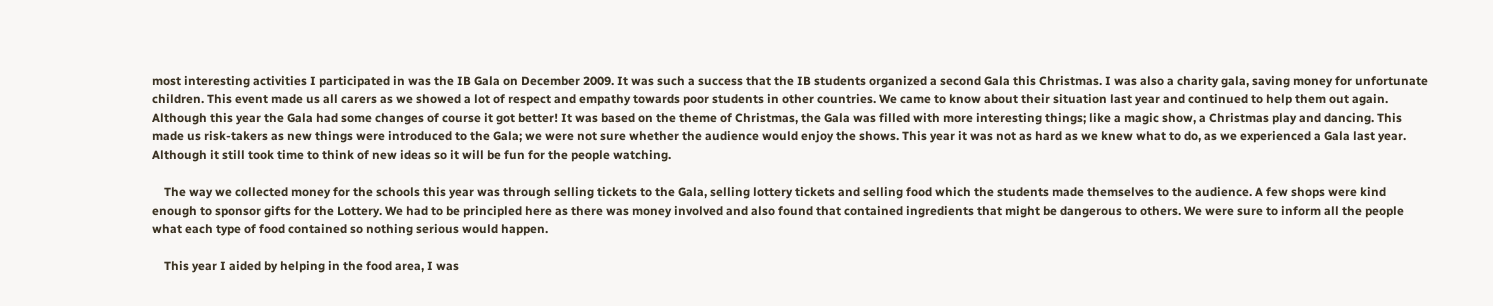most interesting activities I participated in was the IB Gala on December 2009. It was such a success that the IB students organized a second Gala this Christmas. I was also a charity gala, saving money for unfortunate children. This event made us all carers as we showed a lot of respect and empathy towards poor students in other countries. We came to know about their situation last year and continued to help them out again. Although this year the Gala had some changes of course it got better! It was based on the theme of Christmas, the Gala was filled with more interesting things; like a magic show, a Christmas play and dancing. This made us risk-takers as new things were introduced to the Gala; we were not sure whether the audience would enjoy the shows. This year it was not as hard as we knew what to do, as we experienced a Gala last year. Although it still took time to think of new ideas so it will be fun for the people watching.

    The way we collected money for the schools this year was through selling tickets to the Gala, selling lottery tickets and selling food which the students made themselves to the audience. A few shops were kind enough to sponsor gifts for the Lottery. We had to be principled here as there was money involved and also found that contained ingredients that might be dangerous to others. We were sure to inform all the people what each type of food contained so nothing serious would happen.

    This year I aided by helping in the food area, I was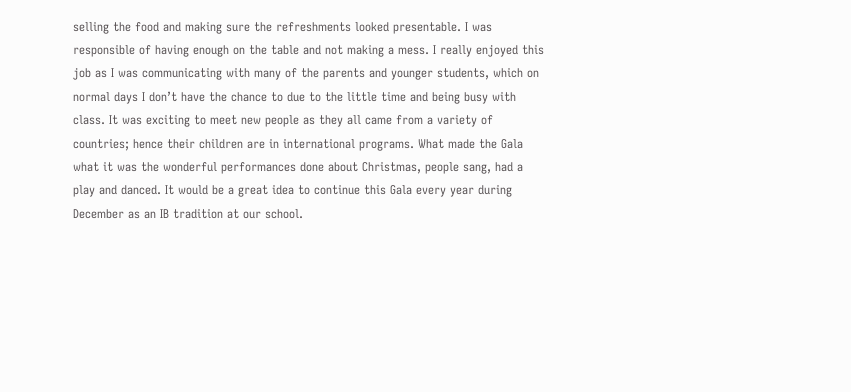selling the food and making sure the refreshments looked presentable. I was responsible of having enough on the table and not making a mess. I really enjoyed this job as I was communicating with many of the parents and younger students, which on normal days I don’t have the chance to due to the little time and being busy with class. It was exciting to meet new people as they all came from a variety of countries; hence their children are in international programs. What made the Gala what it was the wonderful performances done about Christmas, people sang, had a play and danced. It would be a great idea to continue this Gala every year during December as an IB tradition at our school.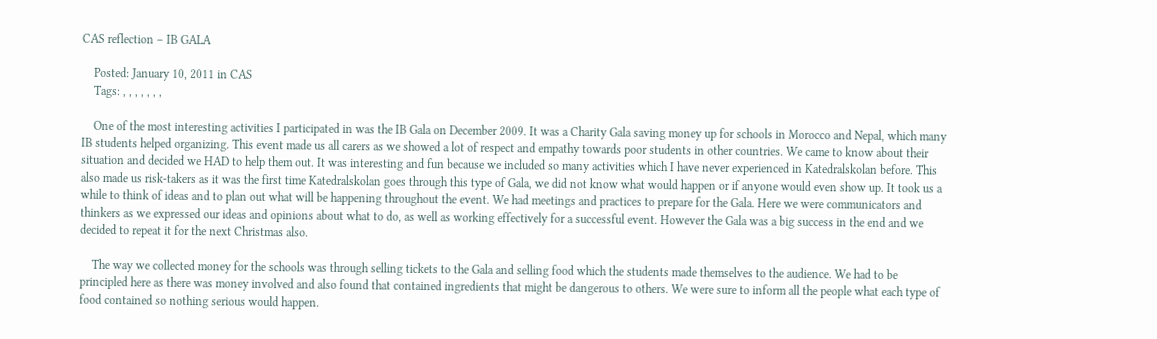CAS reflection – IB GALA

    Posted: January 10, 2011 in CAS
    Tags: , , , , , , ,

    One of the most interesting activities I participated in was the IB Gala on December 2009. It was a Charity Gala saving money up for schools in Morocco and Nepal, which many IB students helped organizing. This event made us all carers as we showed a lot of respect and empathy towards poor students in other countries. We came to know about their situation and decided we HAD to help them out. It was interesting and fun because we included so many activities which I have never experienced in Katedralskolan before. This also made us risk-takers as it was the first time Katedralskolan goes through this type of Gala, we did not know what would happen or if anyone would even show up. It took us a while to think of ideas and to plan out what will be happening throughout the event. We had meetings and practices to prepare for the Gala. Here we were communicators and thinkers as we expressed our ideas and opinions about what to do, as well as working effectively for a successful event. However the Gala was a big success in the end and we decided to repeat it for the next Christmas also.

    The way we collected money for the schools was through selling tickets to the Gala and selling food which the students made themselves to the audience. We had to be principled here as there was money involved and also found that contained ingredients that might be dangerous to others. We were sure to inform all the people what each type of food contained so nothing serious would happen.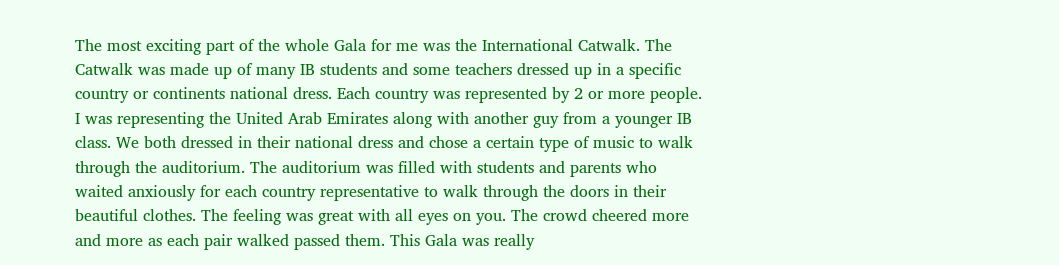The most exciting part of the whole Gala for me was the International Catwalk. The Catwalk was made up of many IB students and some teachers dressed up in a specific country or continents national dress. Each country was represented by 2 or more people. I was representing the United Arab Emirates along with another guy from a younger IB class. We both dressed in their national dress and chose a certain type of music to walk through the auditorium. The auditorium was filled with students and parents who waited anxiously for each country representative to walk through the doors in their beautiful clothes. The feeling was great with all eyes on you. The crowd cheered more and more as each pair walked passed them. This Gala was really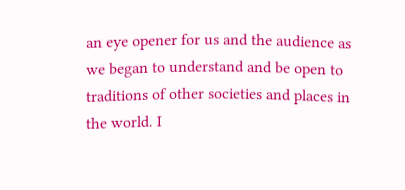an eye opener for us and the audience as we began to understand and be open to traditions of other societies and places in the world. I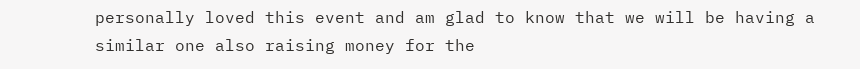personally loved this event and am glad to know that we will be having a similar one also raising money for the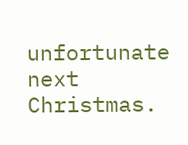unfortunate next Christmas.